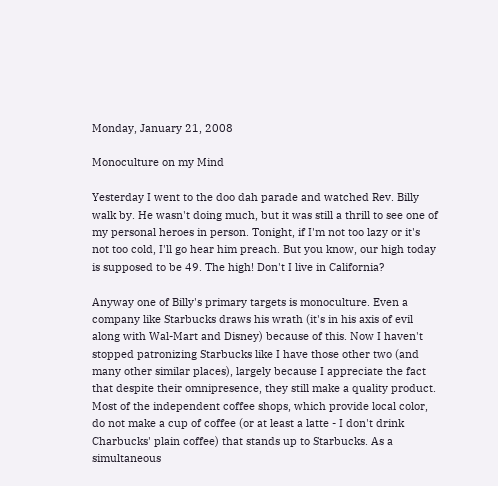Monday, January 21, 2008

Monoculture on my Mind

Yesterday I went to the doo dah parade and watched Rev. Billy walk by. He wasn't doing much, but it was still a thrill to see one of my personal heroes in person. Tonight, if I'm not too lazy or it's not too cold, I'll go hear him preach. But you know, our high today is supposed to be 49. The high! Don't I live in California?

Anyway one of Billy's primary targets is monoculture. Even a company like Starbucks draws his wrath (it's in his axis of evil along with Wal-Mart and Disney) because of this. Now I haven't stopped patronizing Starbucks like I have those other two (and many other similar places), largely because I appreciate the fact that despite their omnipresence, they still make a quality product. Most of the independent coffee shops, which provide local color, do not make a cup of coffee (or at least a latte - I don't drink Charbucks' plain coffee) that stands up to Starbucks. As a simultaneous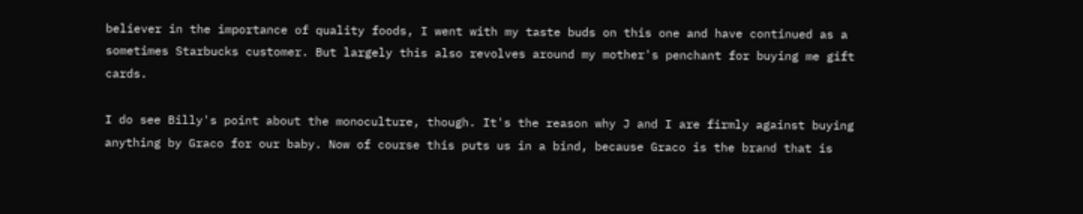believer in the importance of quality foods, I went with my taste buds on this one and have continued as a sometimes Starbucks customer. But largely this also revolves around my mother's penchant for buying me gift cards.

I do see Billy's point about the monoculture, though. It's the reason why J and I are firmly against buying anything by Graco for our baby. Now of course this puts us in a bind, because Graco is the brand that is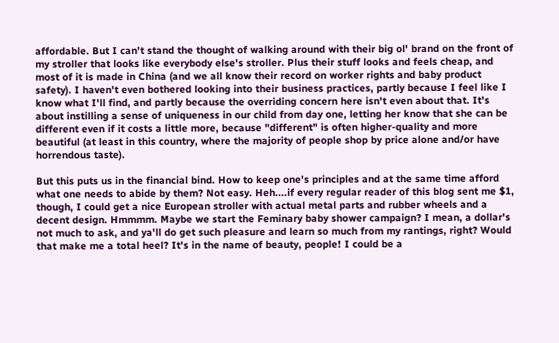affordable. But I can't stand the thought of walking around with their big ol' brand on the front of my stroller that looks like everybody else's stroller. Plus their stuff looks and feels cheap, and most of it is made in China (and we all know their record on worker rights and baby product safety). I haven't even bothered looking into their business practices, partly because I feel like I know what I'll find, and partly because the overriding concern here isn't even about that. It's about instilling a sense of uniqueness in our child from day one, letting her know that she can be different even if it costs a little more, because "different" is often higher-quality and more beautiful (at least in this country, where the majority of people shop by price alone and/or have horrendous taste).

But this puts us in the financial bind. How to keep one's principles and at the same time afford what one needs to abide by them? Not easy. Heh....if every regular reader of this blog sent me $1, though, I could get a nice European stroller with actual metal parts and rubber wheels and a decent design. Hmmmm. Maybe we start the Feminary baby shower campaign? I mean, a dollar's not much to ask, and ya'll do get such pleasure and learn so much from my rantings, right? Would that make me a total heel? It's in the name of beauty, people! I could be a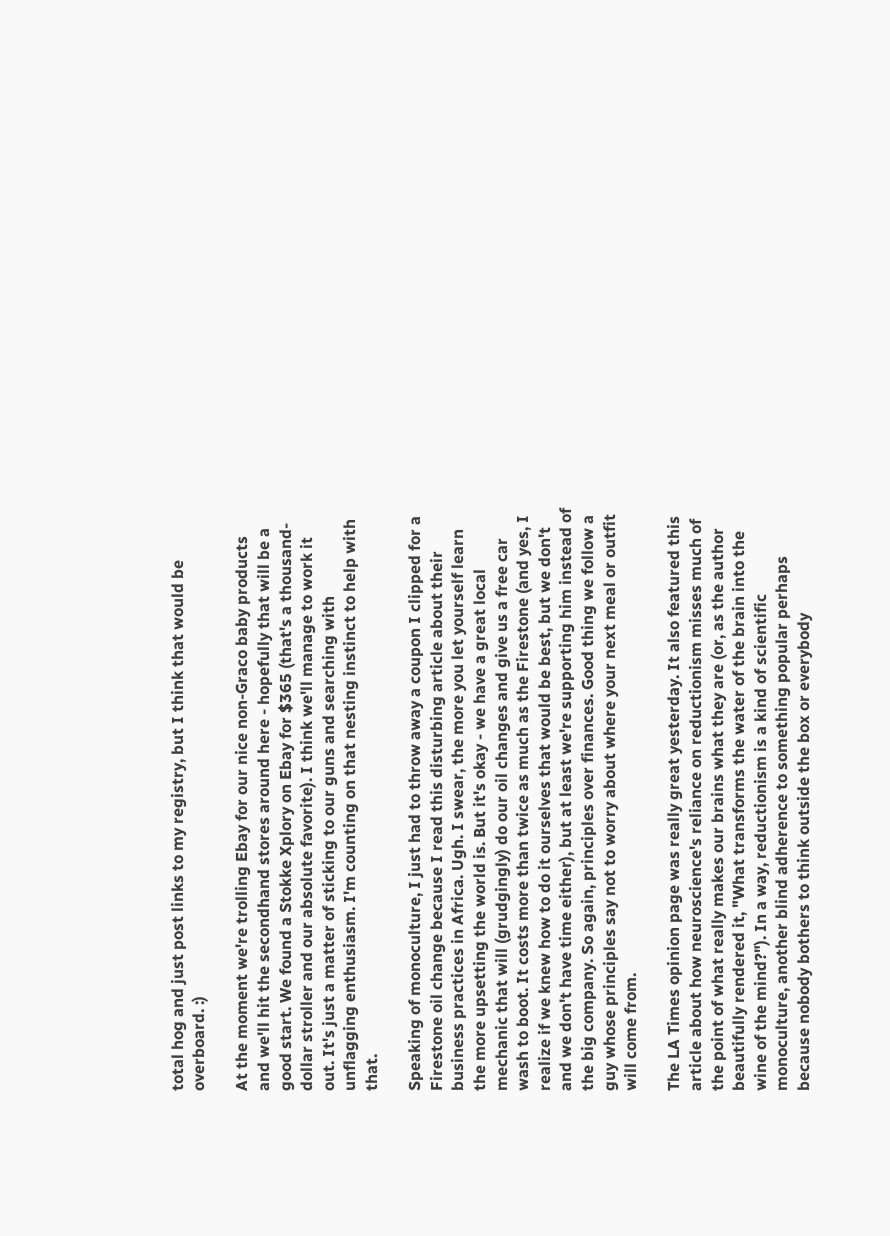total hog and just post links to my registry, but I think that would be overboard. :)

At the moment we're trolling Ebay for our nice non-Graco baby products and we'll hit the secondhand stores around here - hopefully that will be a good start. We found a Stokke Xplory on Ebay for $365 (that's a thousand-dollar stroller and our absolute favorite). I think we'll manage to work it out. It's just a matter of sticking to our guns and searching with unflagging enthusiasm. I'm counting on that nesting instinct to help with that.

Speaking of monoculture, I just had to throw away a coupon I clipped for a Firestone oil change because I read this disturbing article about their business practices in Africa. Ugh. I swear, the more you let yourself learn the more upsetting the world is. But it's okay - we have a great local mechanic that will (grudgingly) do our oil changes and give us a free car wash to boot. It costs more than twice as much as the Firestone (and yes, I realize if we knew how to do it ourselves that would be best, but we don't and we don't have time either), but at least we're supporting him instead of the big company. So again, principles over finances. Good thing we follow a guy whose principles say not to worry about where your next meal or outfit will come from.

The LA Times opinion page was really great yesterday. It also featured this article about how neuroscience's reliance on reductionism misses much of the point of what really makes our brains what they are (or, as the author beautifully rendered it, "What transforms the water of the brain into the wine of the mind?"). In a way, reductionism is a kind of scientific monoculture, another blind adherence to something popular perhaps because nobody bothers to think outside the box or everybody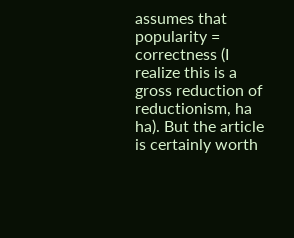assumes that popularity = correctness (I realize this is a gross reduction of reductionism, ha ha). But the article is certainly worth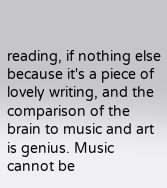reading, if nothing else because it's a piece of lovely writing, and the comparison of the brain to music and art is genius. Music cannot be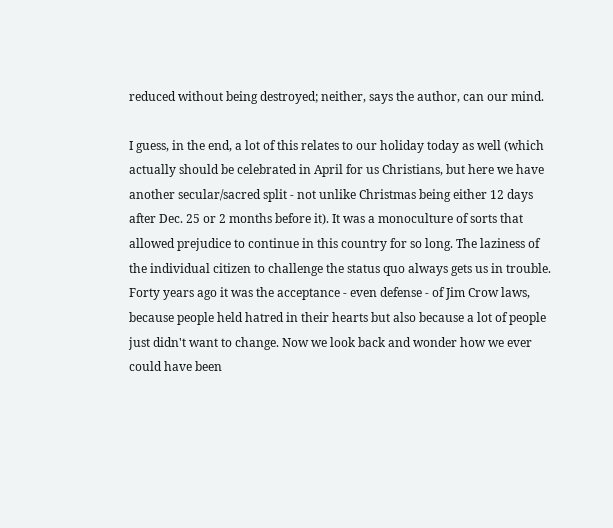reduced without being destroyed; neither, says the author, can our mind.

I guess, in the end, a lot of this relates to our holiday today as well (which actually should be celebrated in April for us Christians, but here we have another secular/sacred split - not unlike Christmas being either 12 days after Dec. 25 or 2 months before it). It was a monoculture of sorts that allowed prejudice to continue in this country for so long. The laziness of the individual citizen to challenge the status quo always gets us in trouble. Forty years ago it was the acceptance - even defense - of Jim Crow laws, because people held hatred in their hearts but also because a lot of people just didn't want to change. Now we look back and wonder how we ever could have been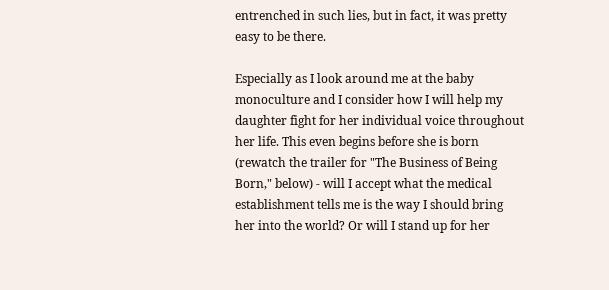entrenched in such lies, but in fact, it was pretty easy to be there.

Especially as I look around me at the baby monoculture and I consider how I will help my daughter fight for her individual voice throughout her life. This even begins before she is born (rewatch the trailer for "The Business of Being Born," below) - will I accept what the medical establishment tells me is the way I should bring her into the world? Or will I stand up for her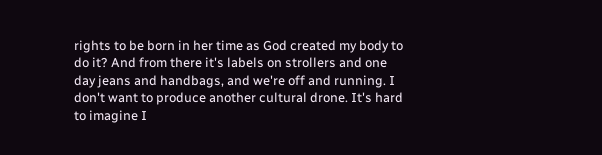rights to be born in her time as God created my body to do it? And from there it's labels on strollers and one day jeans and handbags, and we're off and running. I don't want to produce another cultural drone. It's hard to imagine I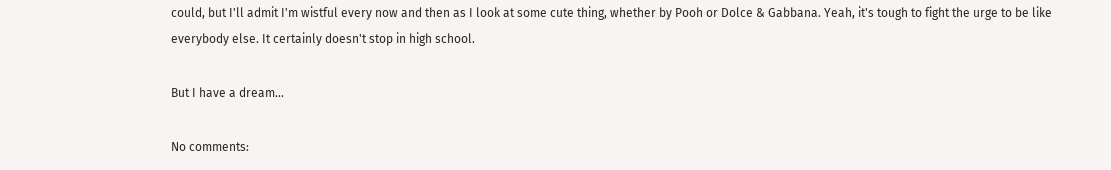could, but I'll admit I'm wistful every now and then as I look at some cute thing, whether by Pooh or Dolce & Gabbana. Yeah, it's tough to fight the urge to be like everybody else. It certainly doesn't stop in high school.

But I have a dream...

No comments: